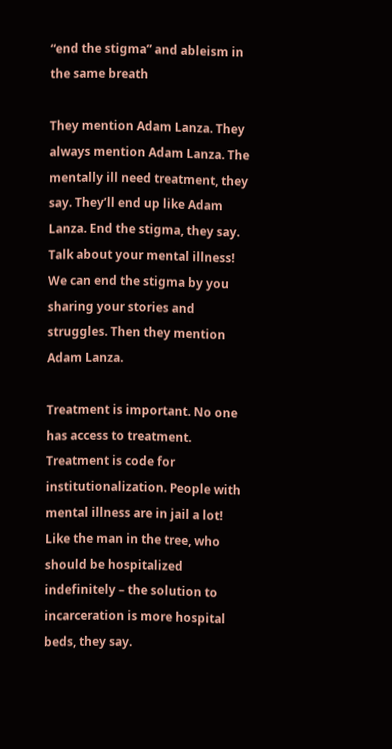“end the stigma” and ableism in the same breath

They mention Adam Lanza. They always mention Adam Lanza. The mentally ill need treatment, they say. They’ll end up like Adam Lanza. End the stigma, they say. Talk about your mental illness! We can end the stigma by you sharing your stories and struggles. Then they mention Adam Lanza.

Treatment is important. No one has access to treatment. Treatment is code for institutionalization. People with mental illness are in jail a lot! Like the man in the tree, who should be hospitalized indefinitely – the solution to incarceration is more hospital beds, they say.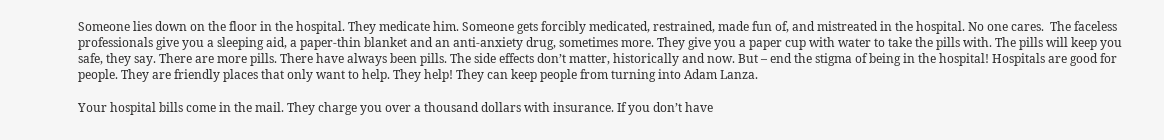Someone lies down on the floor in the hospital. They medicate him. Someone gets forcibly medicated, restrained, made fun of, and mistreated in the hospital. No one cares.  The faceless professionals give you a sleeping aid, a paper-thin blanket and an anti-anxiety drug, sometimes more. They give you a paper cup with water to take the pills with. The pills will keep you safe, they say. There are more pills. There have always been pills. The side effects don’t matter, historically and now. But – end the stigma of being in the hospital! Hospitals are good for people. They are friendly places that only want to help. They help! They can keep people from turning into Adam Lanza.

Your hospital bills come in the mail. They charge you over a thousand dollars with insurance. If you don’t have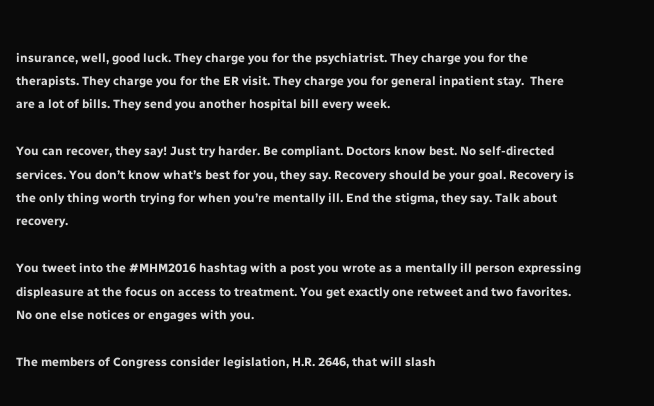insurance, well, good luck. They charge you for the psychiatrist. They charge you for the therapists. They charge you for the ER visit. They charge you for general inpatient stay.  There are a lot of bills. They send you another hospital bill every week.

You can recover, they say! Just try harder. Be compliant. Doctors know best. No self-directed services. You don’t know what’s best for you, they say. Recovery should be your goal. Recovery is the only thing worth trying for when you’re mentally ill. End the stigma, they say. Talk about recovery.

You tweet into the #MHM2016 hashtag with a post you wrote as a mentally ill person expressing displeasure at the focus on access to treatment. You get exactly one retweet and two favorites. No one else notices or engages with you.

The members of Congress consider legislation, H.R. 2646, that will slash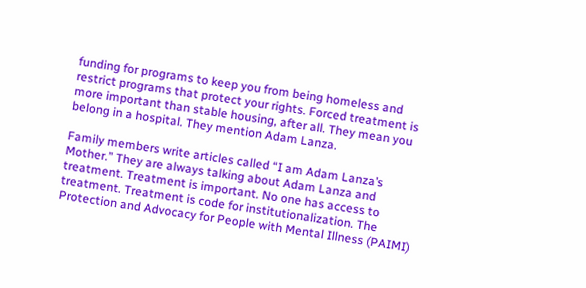funding for programs to keep you from being homeless and restrict programs that protect your rights. Forced treatment is more important than stable housing, after all. They mean you belong in a hospital. They mention Adam Lanza.

Family members write articles called “I am Adam Lanza’s Mother.” They are always talking about Adam Lanza and treatment. Treatment is important. No one has access to treatment. Treatment is code for institutionalization. The Protection and Advocacy for People with Mental Illness (PAIMI)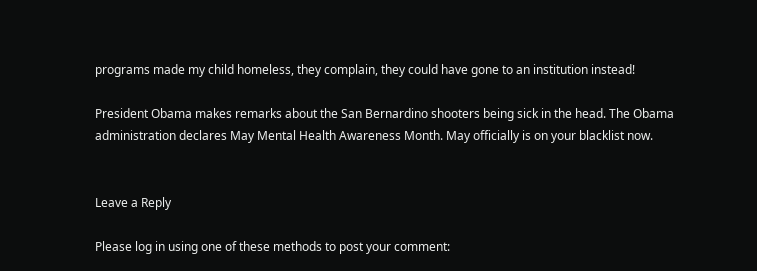programs made my child homeless, they complain, they could have gone to an institution instead!

President Obama makes remarks about the San Bernardino shooters being sick in the head. The Obama administration declares May Mental Health Awareness Month. May officially is on your blacklist now.


Leave a Reply

Please log in using one of these methods to post your comment: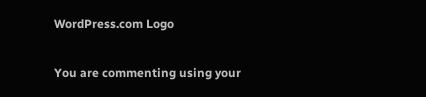WordPress.com Logo

You are commenting using your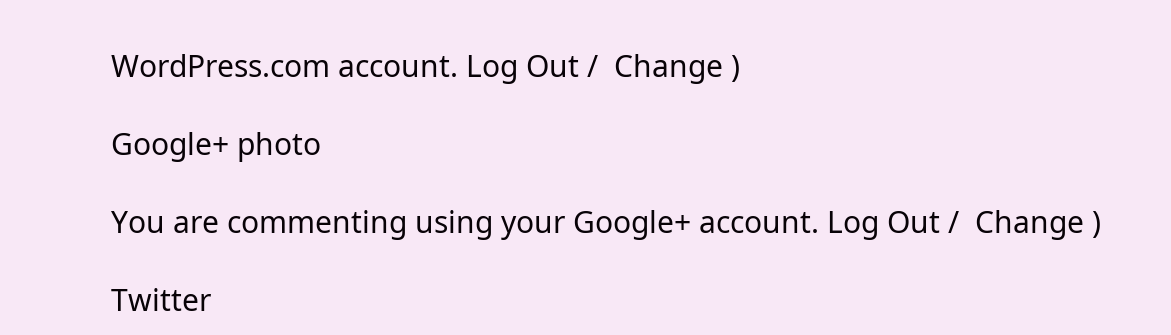WordPress.com account. Log Out /  Change )

Google+ photo

You are commenting using your Google+ account. Log Out /  Change )

Twitter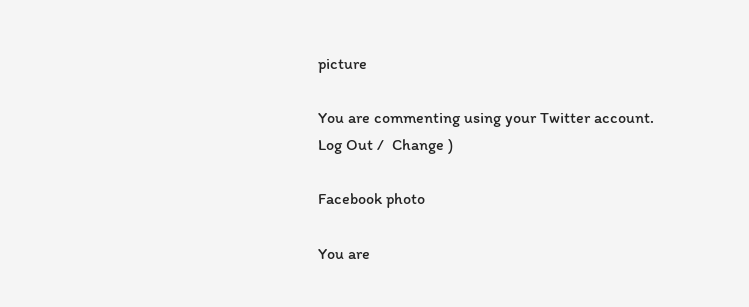picture

You are commenting using your Twitter account. Log Out /  Change )

Facebook photo

You are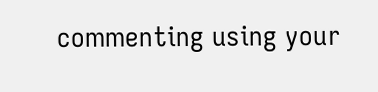commenting using your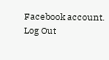Facebook account. Log Out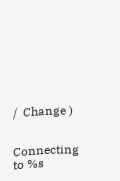/  Change )


Connecting to %s